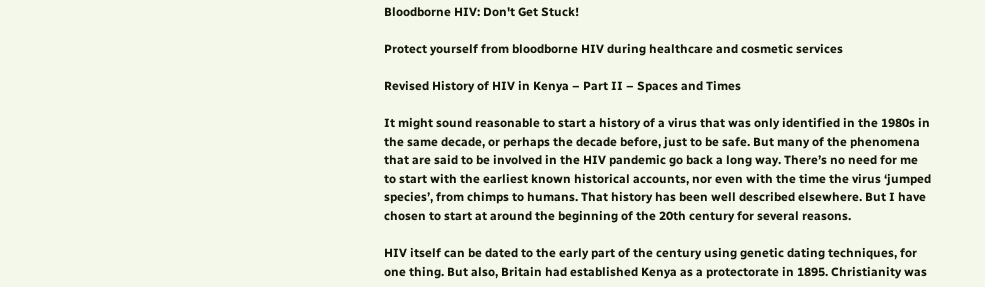Bloodborne HIV: Don't Get Stuck!

Protect yourself from bloodborne HIV during healthcare and cosmetic services

Revised History of HIV in Kenya – Part II – Spaces and Times

It might sound reasonable to start a history of a virus that was only identified in the 1980s in the same decade, or perhaps the decade before, just to be safe. But many of the phenomena that are said to be involved in the HIV pandemic go back a long way. There’s no need for me to start with the earliest known historical accounts, nor even with the time the virus ‘jumped species’, from chimps to humans. That history has been well described elsewhere. But I have chosen to start at around the beginning of the 20th century for several reasons.

HIV itself can be dated to the early part of the century using genetic dating techniques, for one thing. But also, Britain had established Kenya as a protectorate in 1895. Christianity was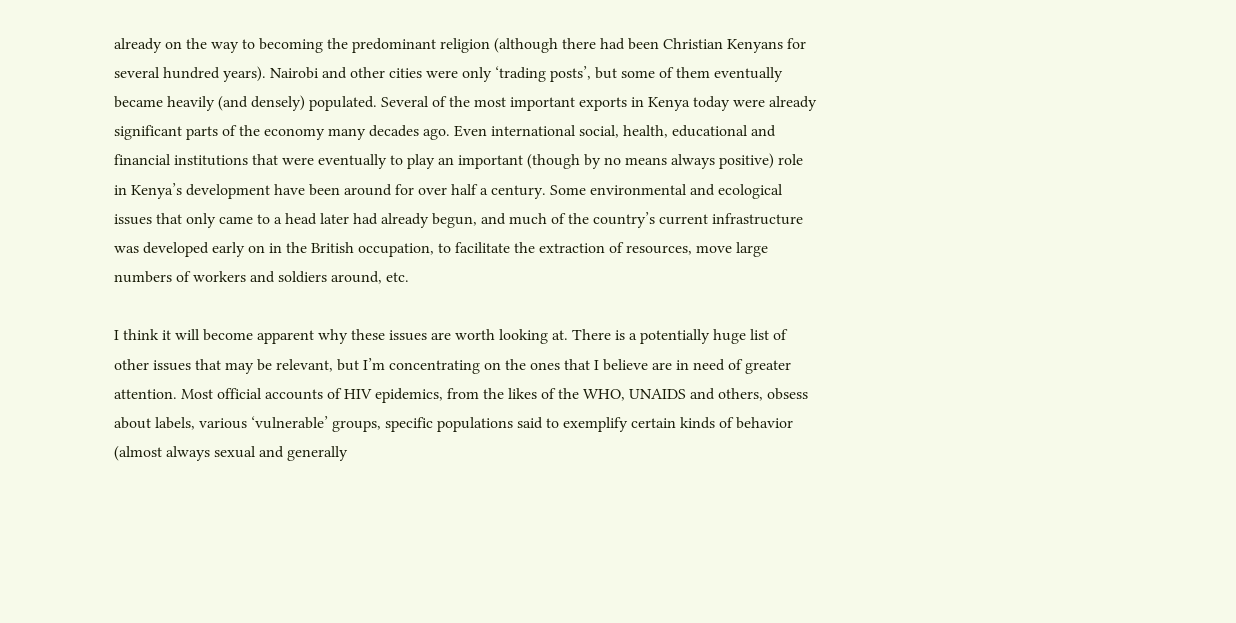already on the way to becoming the predominant religion (although there had been Christian Kenyans for several hundred years). Nairobi and other cities were only ‘trading posts’, but some of them eventually became heavily (and densely) populated. Several of the most important exports in Kenya today were already significant parts of the economy many decades ago. Even international social, health, educational and financial institutions that were eventually to play an important (though by no means always positive) role in Kenya’s development have been around for over half a century. Some environmental and ecological issues that only came to a head later had already begun, and much of the country’s current infrastructure was developed early on in the British occupation, to facilitate the extraction of resources, move large numbers of workers and soldiers around, etc.

I think it will become apparent why these issues are worth looking at. There is a potentially huge list of other issues that may be relevant, but I’m concentrating on the ones that I believe are in need of greater attention. Most official accounts of HIV epidemics, from the likes of the WHO, UNAIDS and others, obsess about labels, various ‘vulnerable’ groups, specific populations said to exemplify certain kinds of behavior (almost always sexual and generally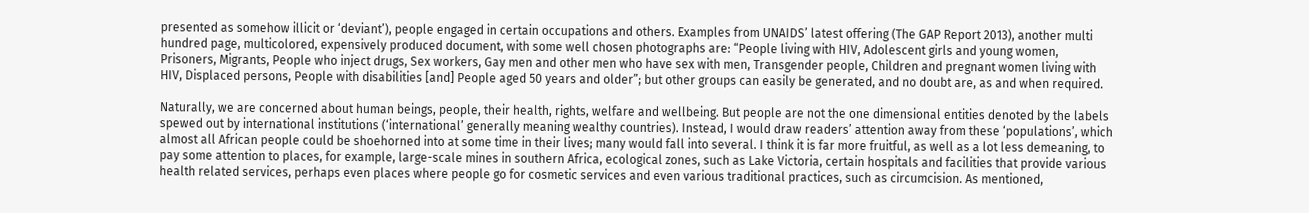presented as somehow illicit or ‘deviant’), people engaged in certain occupations and others. Examples from UNAIDS’ latest offering (The GAP Report 2013), another multi hundred page, multicolored, expensively produced document, with some well chosen photographs are: “People living with HIV, Adolescent girls and young women, Prisoners, Migrants, People who inject drugs, Sex workers, Gay men and other men who have sex with men, Transgender people, Children and pregnant women living with HIV, Displaced persons, People with disabilities [and] People aged 50 years and older”; but other groups can easily be generated, and no doubt are, as and when required.

Naturally, we are concerned about human beings, people, their health, rights, welfare and wellbeing. But people are not the one dimensional entities denoted by the labels spewed out by international institutions (‘international’ generally meaning wealthy countries). Instead, I would draw readers’ attention away from these ‘populations’, which almost all African people could be shoehorned into at some time in their lives; many would fall into several. I think it is far more fruitful, as well as a lot less demeaning, to pay some attention to places, for example, large-scale mines in southern Africa, ecological zones, such as Lake Victoria, certain hospitals and facilities that provide various health related services, perhaps even places where people go for cosmetic services and even various traditional practices, such as circumcision. As mentioned,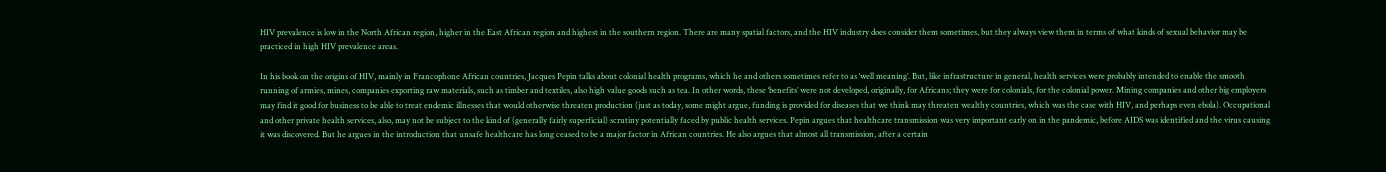HIV prevalence is low in the North African region, higher in the East African region and highest in the southern region. There are many spatial factors, and the HIV industry does consider them sometimes, but they always view them in terms of what kinds of sexual behavior may be practiced in high HIV prevalence areas.

In his book on the origins of HIV, mainly in Francophone African countries, Jacques Pepin talks about colonial health programs, which he and others sometimes refer to as ‘well meaning’. But, like infrastructure in general, health services were probably intended to enable the smooth running of armies, mines, companies exporting raw materials, such as timber and textiles, also high value goods such as tea. In other words, these ‘benefits’ were not developed, originally, for Africans; they were for colonials, for the colonial power. Mining companies and other big employers may find it good for business to be able to treat endemic illnesses that would otherwise threaten production (just as today, some might argue, funding is provided for diseases that we think may threaten wealthy countries, which was the case with HIV, and perhaps even ebola). Occupational and other private health services, also, may not be subject to the kind of (generally fairly superficial) scrutiny potentially faced by public health services. Pepin argues that healthcare transmission was very important early on in the pandemic, before AIDS was identified and the virus causing it was discovered. But he argues in the introduction that unsafe healthcare has long ceased to be a major factor in African countries. He also argues that almost all transmission, after a certain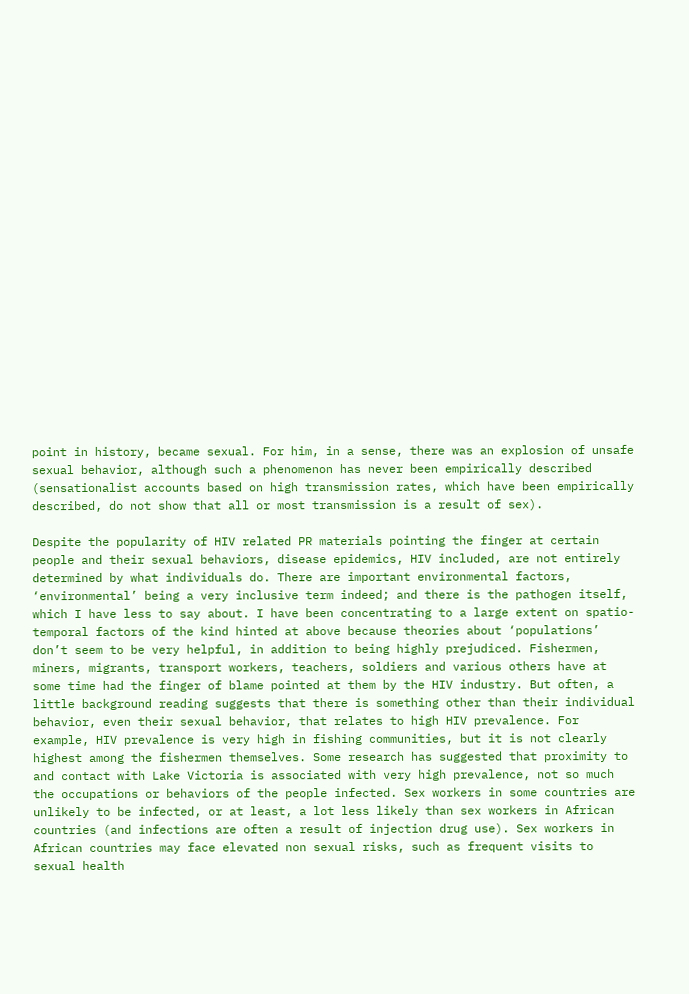point in history, became sexual. For him, in a sense, there was an explosion of unsafe sexual behavior, although such a phenomenon has never been empirically described (sensationalist accounts based on high transmission rates, which have been empirically described, do not show that all or most transmission is a result of sex).

Despite the popularity of HIV related PR materials pointing the finger at certain people and their sexual behaviors, disease epidemics, HIV included, are not entirely determined by what individuals do. There are important environmental factors, ‘environmental’ being a very inclusive term indeed; and there is the pathogen itself, which I have less to say about. I have been concentrating to a large extent on spatio-temporal factors of the kind hinted at above because theories about ‘populations’ don’t seem to be very helpful, in addition to being highly prejudiced. Fishermen, miners, migrants, transport workers, teachers, soldiers and various others have at some time had the finger of blame pointed at them by the HIV industry. But often, a little background reading suggests that there is something other than their individual behavior, even their sexual behavior, that relates to high HIV prevalence. For example, HIV prevalence is very high in fishing communities, but it is not clearly highest among the fishermen themselves. Some research has suggested that proximity to and contact with Lake Victoria is associated with very high prevalence, not so much the occupations or behaviors of the people infected. Sex workers in some countries are unlikely to be infected, or at least, a lot less likely than sex workers in African countries (and infections are often a result of injection drug use). Sex workers in African countries may face elevated non sexual risks, such as frequent visits to sexual health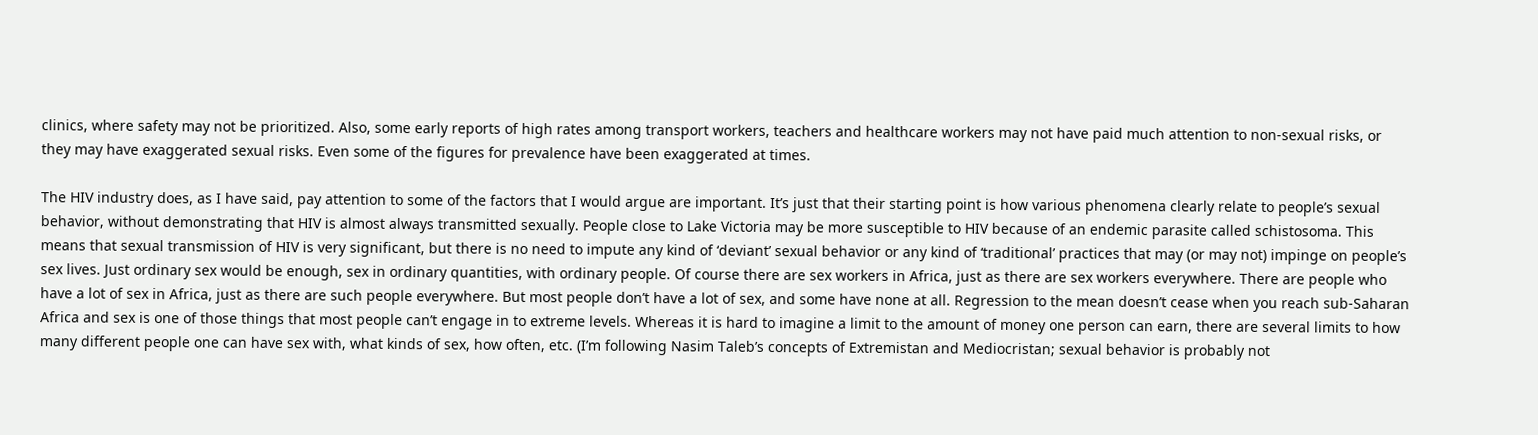clinics, where safety may not be prioritized. Also, some early reports of high rates among transport workers, teachers and healthcare workers may not have paid much attention to non-sexual risks, or they may have exaggerated sexual risks. Even some of the figures for prevalence have been exaggerated at times.

The HIV industry does, as I have said, pay attention to some of the factors that I would argue are important. It’s just that their starting point is how various phenomena clearly relate to people’s sexual behavior, without demonstrating that HIV is almost always transmitted sexually. People close to Lake Victoria may be more susceptible to HIV because of an endemic parasite called schistosoma. This means that sexual transmission of HIV is very significant, but there is no need to impute any kind of ‘deviant’ sexual behavior or any kind of ‘traditional’ practices that may (or may not) impinge on people’s sex lives. Just ordinary sex would be enough, sex in ordinary quantities, with ordinary people. Of course there are sex workers in Africa, just as there are sex workers everywhere. There are people who have a lot of sex in Africa, just as there are such people everywhere. But most people don’t have a lot of sex, and some have none at all. Regression to the mean doesn’t cease when you reach sub-Saharan Africa and sex is one of those things that most people can’t engage in to extreme levels. Whereas it is hard to imagine a limit to the amount of money one person can earn, there are several limits to how many different people one can have sex with, what kinds of sex, how often, etc. (I’m following Nasim Taleb’s concepts of Extremistan and Mediocristan; sexual behavior is probably not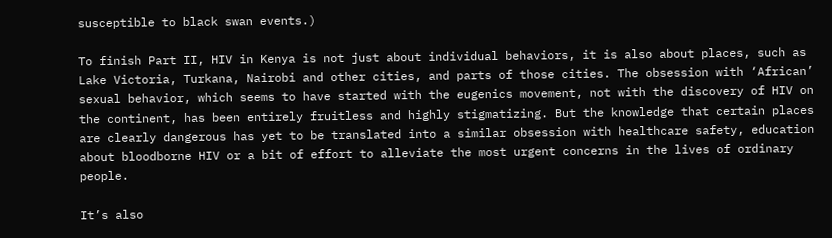susceptible to black swan events.)

To finish Part II, HIV in Kenya is not just about individual behaviors, it is also about places, such as Lake Victoria, Turkana, Nairobi and other cities, and parts of those cities. The obsession with ‘African’ sexual behavior, which seems to have started with the eugenics movement, not with the discovery of HIV on the continent, has been entirely fruitless and highly stigmatizing. But the knowledge that certain places are clearly dangerous has yet to be translated into a similar obsession with healthcare safety, education about bloodborne HIV or a bit of effort to alleviate the most urgent concerns in the lives of ordinary people.

It’s also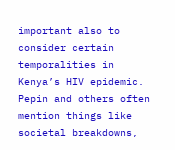important also to consider certain temporalities in Kenya’s HIV epidemic. Pepin and others often mention things like societal breakdowns,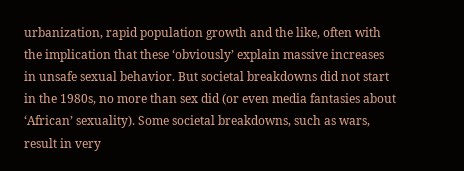urbanization, rapid population growth and the like, often with the implication that these ‘obviously’ explain massive increases in unsafe sexual behavior. But societal breakdowns did not start in the 1980s, no more than sex did (or even media fantasies about ‘African’ sexuality). Some societal breakdowns, such as wars, result in very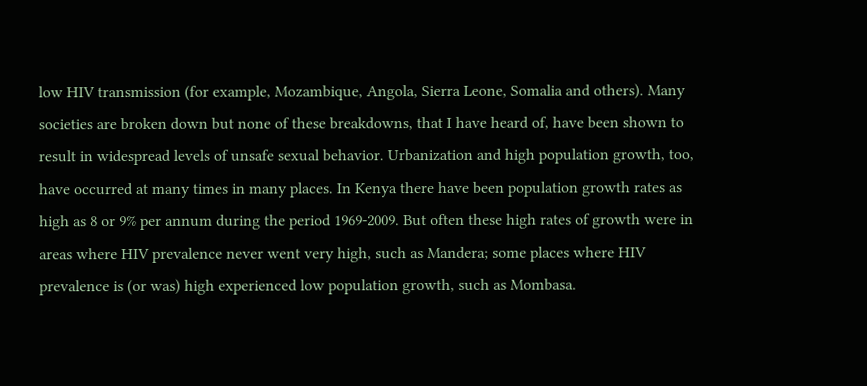low HIV transmission (for example, Mozambique, Angola, Sierra Leone, Somalia and others). Many societies are broken down but none of these breakdowns, that I have heard of, have been shown to result in widespread levels of unsafe sexual behavior. Urbanization and high population growth, too, have occurred at many times in many places. In Kenya there have been population growth rates as high as 8 or 9% per annum during the period 1969-2009. But often these high rates of growth were in areas where HIV prevalence never went very high, such as Mandera; some places where HIV prevalence is (or was) high experienced low population growth, such as Mombasa.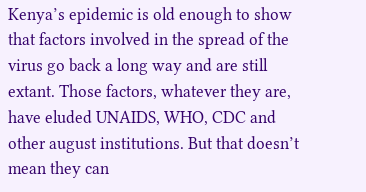Kenya’s epidemic is old enough to show that factors involved in the spread of the virus go back a long way and are still extant. Those factors, whatever they are, have eluded UNAIDS, WHO, CDC and other august institutions. But that doesn’t mean they can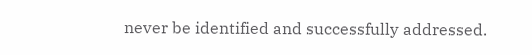never be identified and successfully addressed.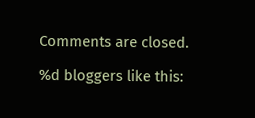Comments are closed.

%d bloggers like this: